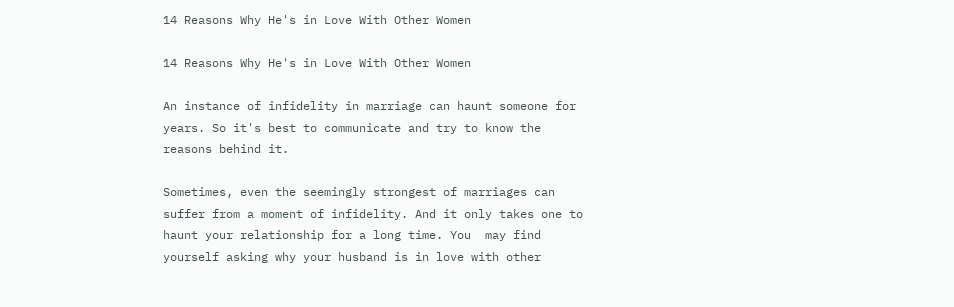14 Reasons Why He's in Love With Other Women

14 Reasons Why He's in Love With Other Women

An instance of infidelity in marriage can haunt someone for years. So it's best to communicate and try to know the reasons behind it.

Sometimes, even the seemingly strongest of marriages can suffer from a moment of infidelity. And it only takes one to haunt your relationship for a long time. You  may find yourself asking why your husband is in love with other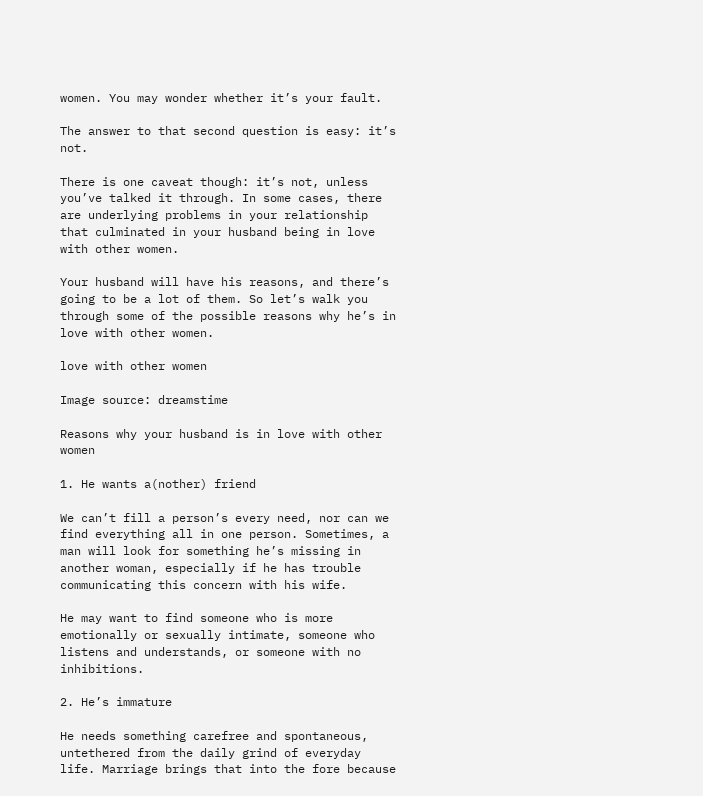women. You may wonder whether it’s your fault.

The answer to that second question is easy: it’s not.

There is one caveat though: it’s not, unless you’ve talked it through. In some cases, there are underlying problems in your relationship that culminated in your husband being in love with other women.

Your husband will have his reasons, and there’s going to be a lot of them. So let’s walk you through some of the possible reasons why he’s in love with other women.

love with other women

Image source: dreamstime

Reasons why your husband is in love with other women

1. He wants a(nother) friend

We can’t fill a person’s every need, nor can we find everything all in one person. Sometimes, a man will look for something he’s missing in another woman, especially if he has trouble communicating this concern with his wife.

He may want to find someone who is more emotionally or sexually intimate, someone who listens and understands, or someone with no inhibitions.

2. He’s immature

He needs something carefree and spontaneous, untethered from the daily grind of everyday life. Marriage brings that into the fore because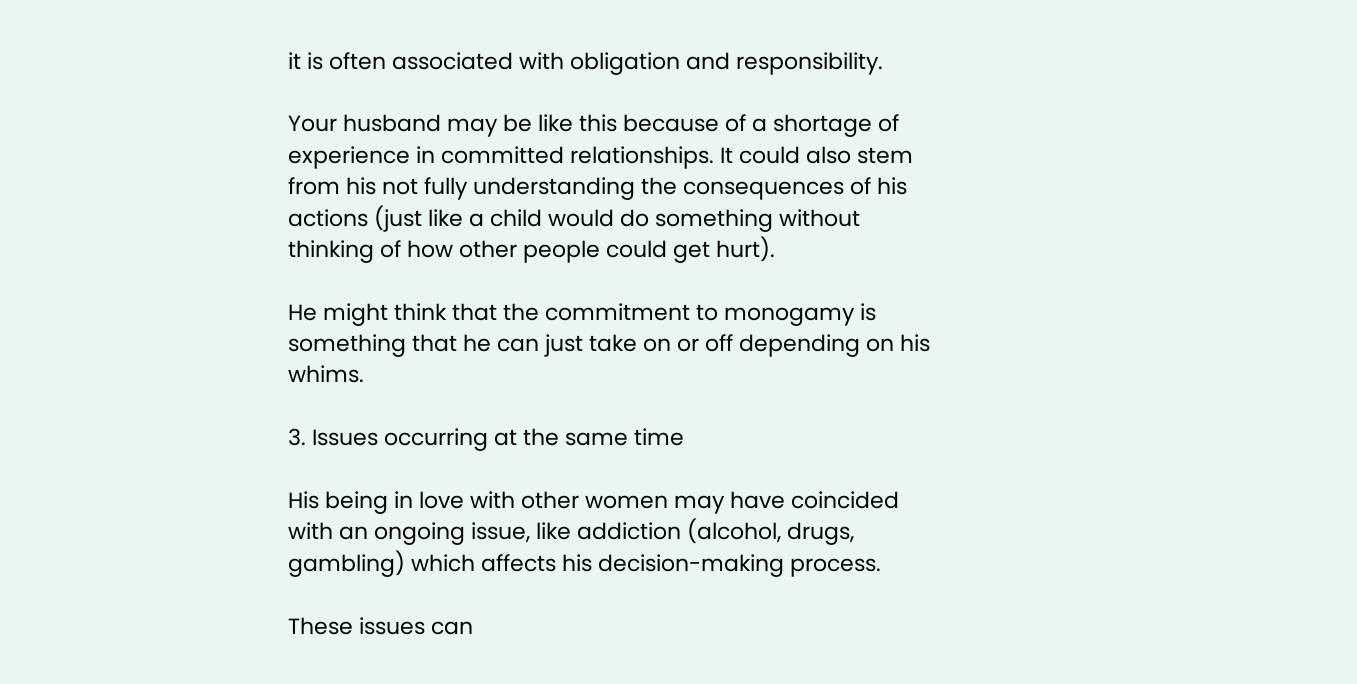it is often associated with obligation and responsibility.

Your husband may be like this because of a shortage of experience in committed relationships. It could also stem from his not fully understanding the consequences of his actions (just like a child would do something without thinking of how other people could get hurt).

He might think that the commitment to monogamy is something that he can just take on or off depending on his whims.

3. Issues occurring at the same time

His being in love with other women may have coincided with an ongoing issue, like addiction (alcohol, drugs, gambling) which affects his decision-making process.

These issues can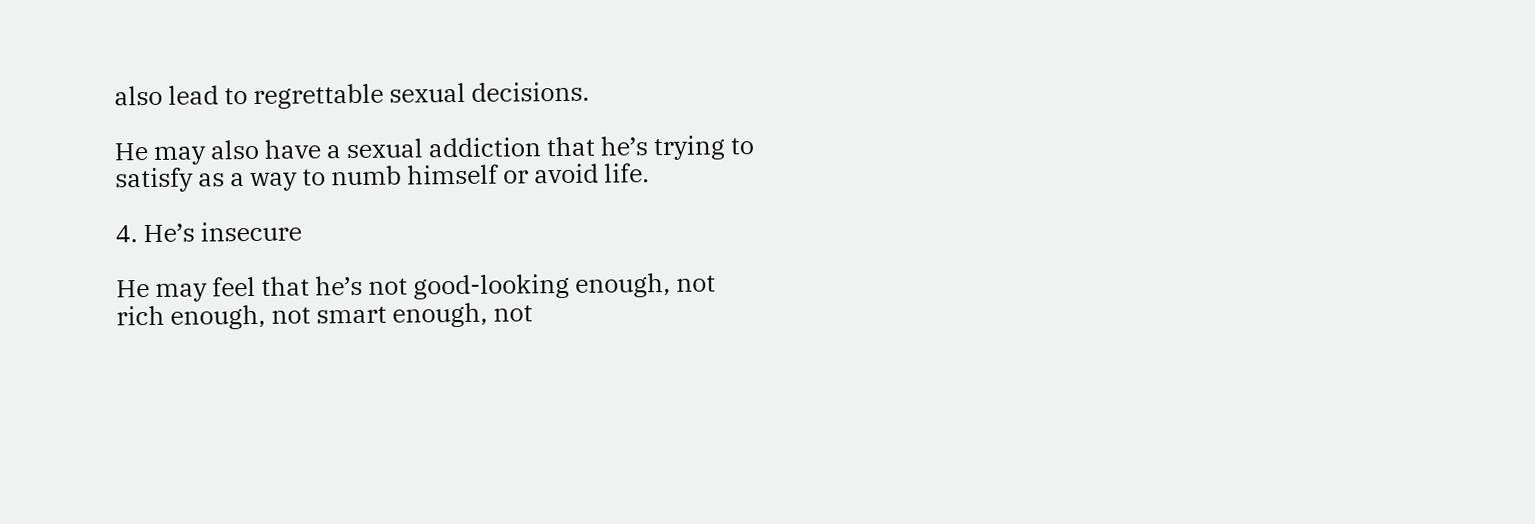also lead to regrettable sexual decisions.

He may also have a sexual addiction that he’s trying to satisfy as a way to numb himself or avoid life.

4. He’s insecure

He may feel that he’s not good-looking enough, not rich enough, not smart enough, not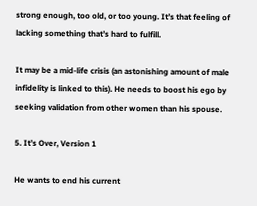strong enough, too old, or too young. It’s that feeling of lacking something that’s hard to fulfill.

It may be a mid-life crisis (an astonishing amount of male infidelity is linked to this). He needs to boost his ego by seeking validation from other women than his spouse.

5. It’s Over, Version 1

He wants to end his current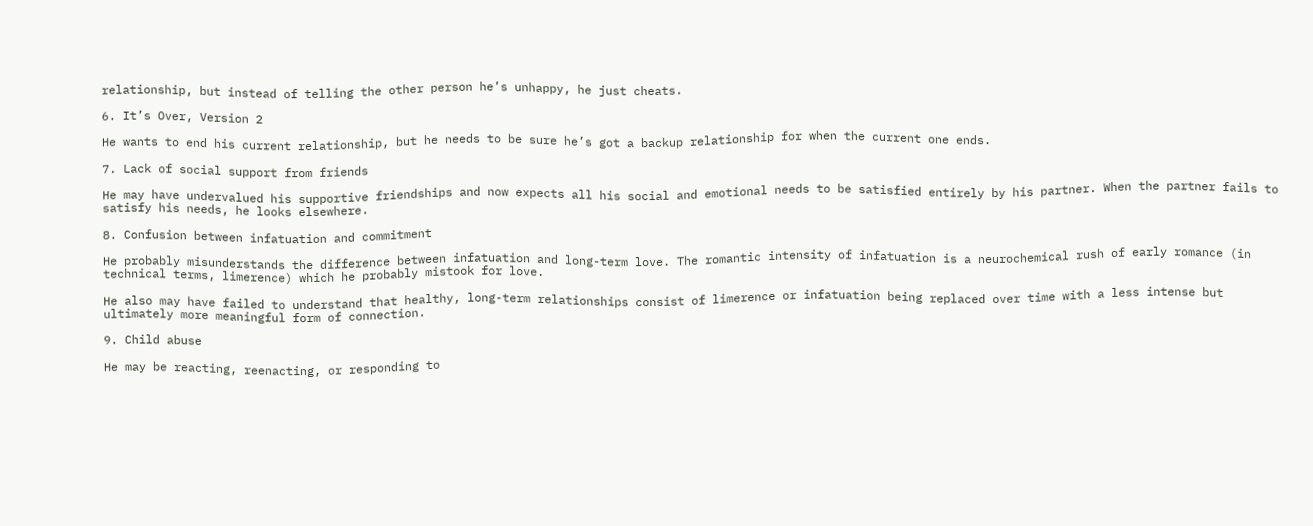relationship, but instead of telling the other person he’s unhappy, he just cheats.

6. It’s Over, Version 2

He wants to end his current relationship, but he needs to be sure he’s got a backup relationship for when the current one ends.

7. Lack of social support from friends

He may have undervalued his supportive friendships and now expects all his social and emotional needs to be satisfied entirely by his partner. When the partner fails to satisfy his needs, he looks elsewhere.

8. Confusion between infatuation and commitment

He probably misunderstands the difference between infatuation and long-term love. The romantic intensity of infatuation is a neurochemical rush of early romance (in technical terms, limerence) which he probably mistook for love.

He also may have failed to understand that healthy, long-term relationships consist of limerence or infatuation being replaced over time with a less intense but ultimately more meaningful form of connection.

9. Child abuse

He may be reacting, reenacting, or responding to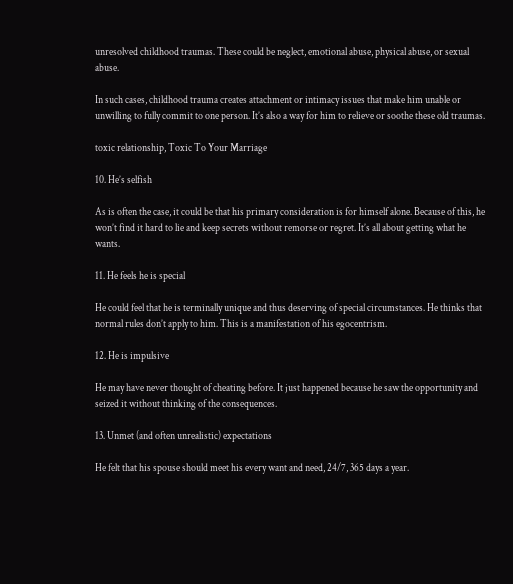unresolved childhood traumas. These could be neglect, emotional abuse, physical abuse, or sexual abuse.

In such cases, childhood trauma creates attachment or intimacy issues that make him unable or unwilling to fully commit to one person. It’s also a way for him to relieve or soothe these old traumas.

toxic relationship, Toxic To Your Marriage

10. He’s selfish

As is often the case, it could be that his primary consideration is for himself alone. Because of this, he won’t find it hard to lie and keep secrets without remorse or regret. It’s all about getting what he wants.

11. He feels he is special

He could feel that he is terminally unique and thus deserving of special circumstances. He thinks that normal rules don’t apply to him. This is a manifestation of his egocentrism.

12. He is impulsive

He may have never thought of cheating before. It just happened because he saw the opportunity and seized it without thinking of the consequences.

13. Unmet (and often unrealistic) expectations

He felt that his spouse should meet his every want and need, 24/7, 365 days a year.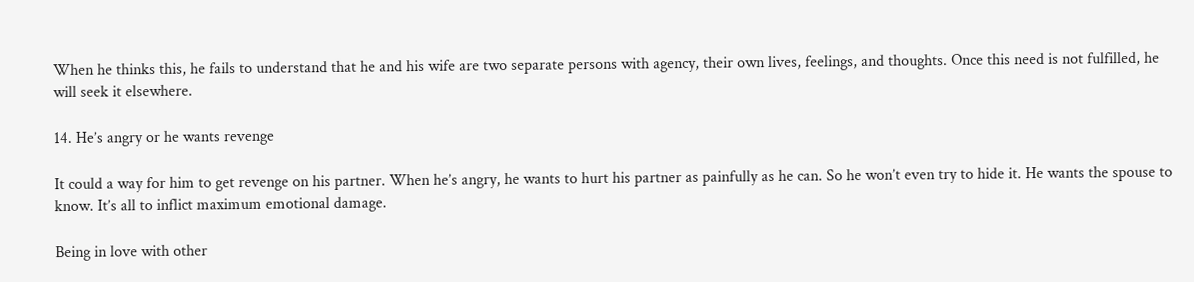When he thinks this, he fails to understand that he and his wife are two separate persons with agency, their own lives, feelings, and thoughts. Once this need is not fulfilled, he will seek it elsewhere.

14. He’s angry or he wants revenge

It could a way for him to get revenge on his partner. When he’s angry, he wants to hurt his partner as painfully as he can. So he won’t even try to hide it. He wants the spouse to know. It’s all to inflict maximum emotional damage.

Being in love with other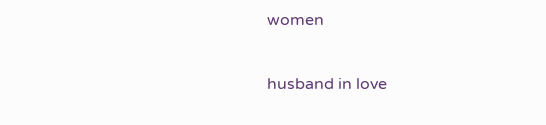women

husband in love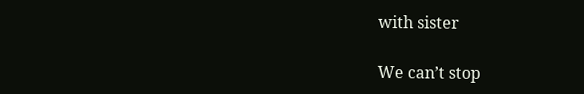with sister

We can’t stop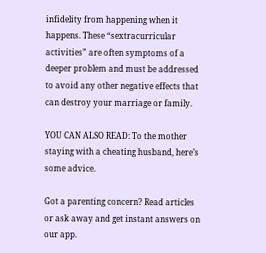infidelity from happening when it happens. These “sextracurricular activities” are often symptoms of a deeper problem and must be addressed to avoid any other negative effects that can destroy your marriage or family.

YOU CAN ALSO READ: To the mother staying with a cheating husband, here’s some advice.

Got a parenting concern? Read articles or ask away and get instant answers on our app.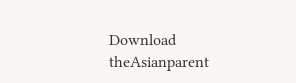Download theAsianparent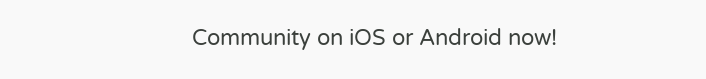Community on iOS or Android now!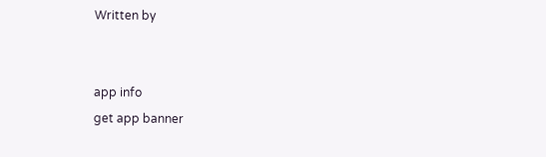Written by


app info
get app banner